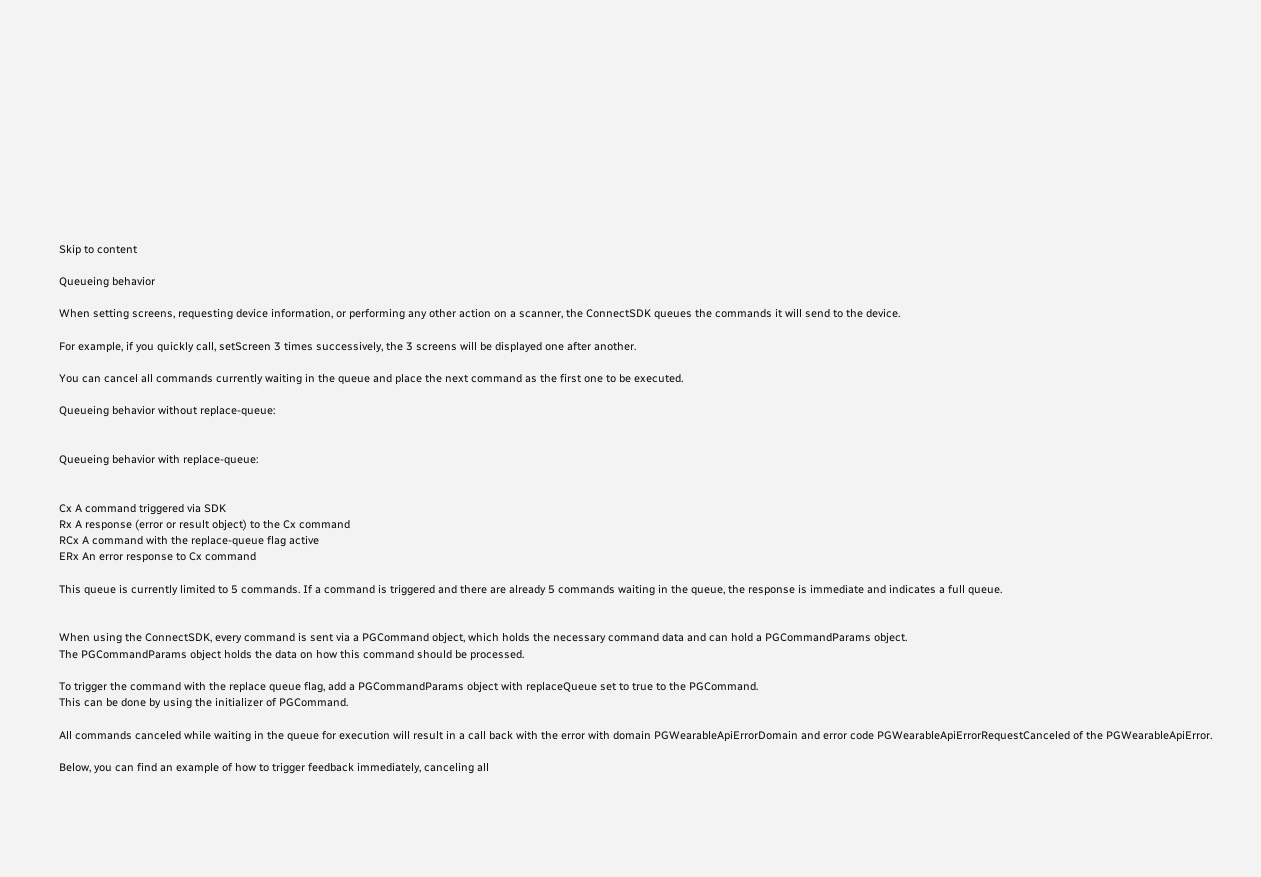Skip to content

Queueing behavior

When setting screens, requesting device information, or performing any other action on a scanner, the ConnectSDK queues the commands it will send to the device.

For example, if you quickly call, setScreen 3 times successively, the 3 screens will be displayed one after another.

You can cancel all commands currently waiting in the queue and place the next command as the first one to be executed.

Queueing behavior without replace-queue:


Queueing behavior with replace-queue:


Cx A command triggered via SDK
Rx A response (error or result object) to the Cx command
RCx A command with the replace-queue flag active
ERx An error response to Cx command

This queue is currently limited to 5 commands. If a command is triggered and there are already 5 commands waiting in the queue, the response is immediate and indicates a full queue.


When using the ConnectSDK, every command is sent via a PGCommand object, which holds the necessary command data and can hold a PGCommandParams object.
The PGCommandParams object holds the data on how this command should be processed.

To trigger the command with the replace queue flag, add a PGCommandParams object with replaceQueue set to true to the PGCommand.
This can be done by using the initializer of PGCommand.

All commands canceled while waiting in the queue for execution will result in a call back with the error with domain PGWearableApiErrorDomain and error code PGWearableApiErrorRequestCanceled of the PGWearableApiError.

Below, you can find an example of how to trigger feedback immediately, canceling all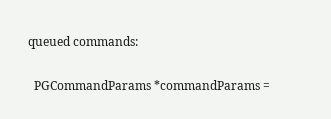queued commands:

  PGCommandParams *commandParams =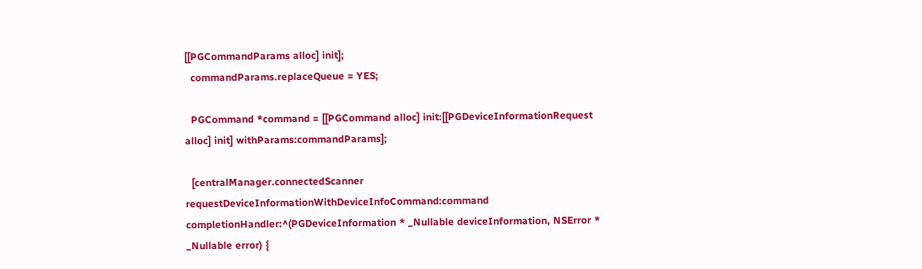[[PGCommandParams alloc] init];
  commandParams.replaceQueue = YES;

  PGCommand *command = [[PGCommand alloc] init:[[PGDeviceInformationRequest alloc] init] withParams:commandParams];

  [centralManager.connectedScanner requestDeviceInformationWithDeviceInfoCommand:command completionHandler:^(PGDeviceInformation * _Nullable deviceInformation, NSError * _Nullable error) {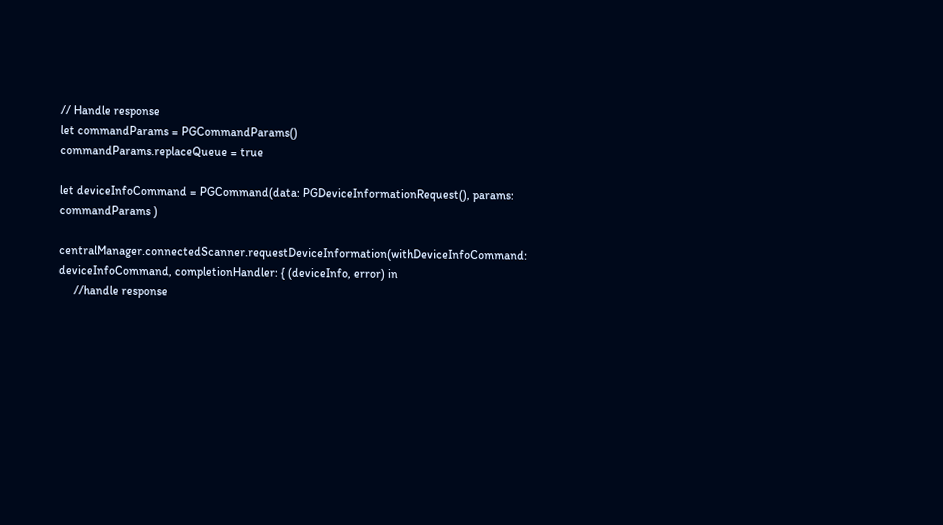// Handle response
let commandParams = PGCommandParams()
commandParams.replaceQueue = true

let deviceInfoCommand = PGCommand(data: PGDeviceInformationRequest(), params: commandParams )

centralManager.connectedScanner.requestDeviceInformation(withDeviceInfoCommand: deviceInfoCommand, completionHandler: { (deviceInfo, error) in
     //handle response